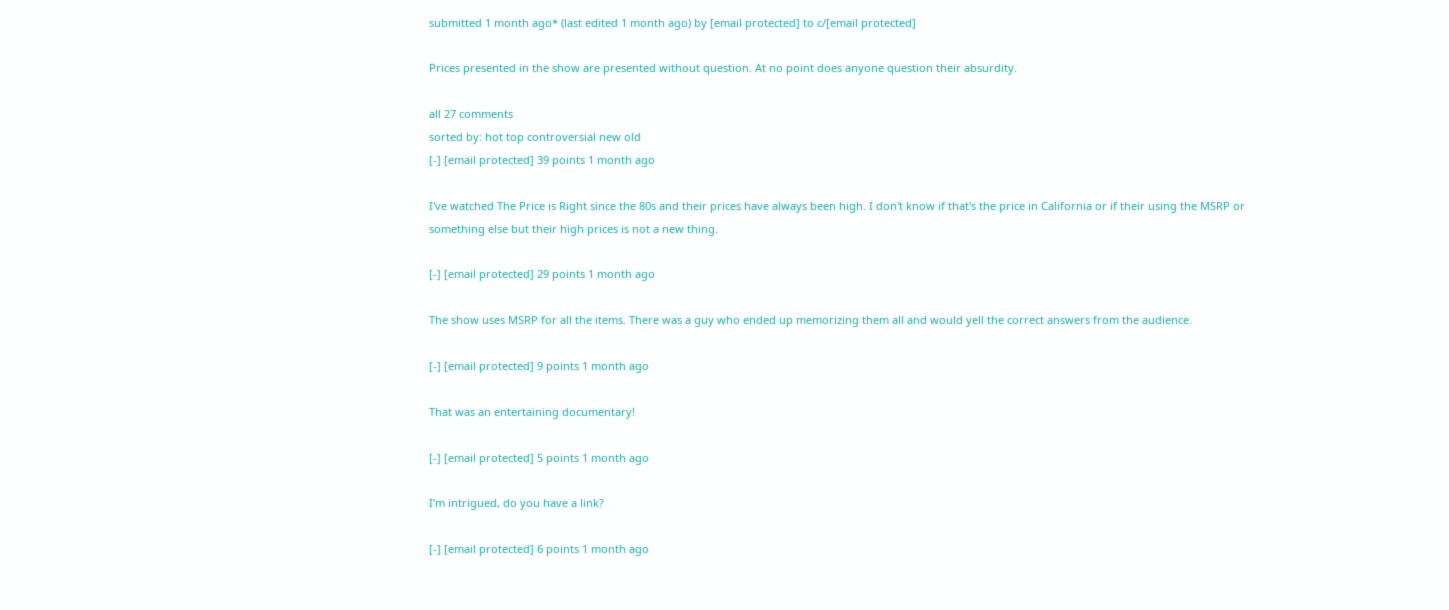submitted 1 month ago* (last edited 1 month ago) by [email protected] to c/[email protected]

Prices presented in the show are presented without question. At no point does anyone question their absurdity.

all 27 comments
sorted by: hot top controversial new old
[-] [email protected] 39 points 1 month ago

I've watched The Price is Right since the 80s and their prices have always been high. I don't know if that's the price in California or if their using the MSRP or something else but their high prices is not a new thing.

[-] [email protected] 29 points 1 month ago

The show uses MSRP for all the items. There was a guy who ended up memorizing them all and would yell the correct answers from the audience.

[-] [email protected] 9 points 1 month ago

That was an entertaining documentary!

[-] [email protected] 5 points 1 month ago

I’m intrigued, do you have a link?

[-] [email protected] 6 points 1 month ago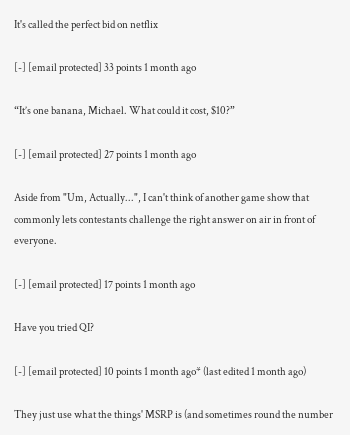It's called the perfect bid on netflix

[-] [email protected] 33 points 1 month ago

“It’s one banana, Michael. What could it cost, $10?”

[-] [email protected] 27 points 1 month ago

Aside from "Um, Actually...", I can't think of another game show that commonly lets contestants challenge the right answer on air in front of everyone.

[-] [email protected] 17 points 1 month ago

Have you tried QI?

[-] [email protected] 10 points 1 month ago* (last edited 1 month ago)

They just use what the things' MSRP is (and sometimes round the number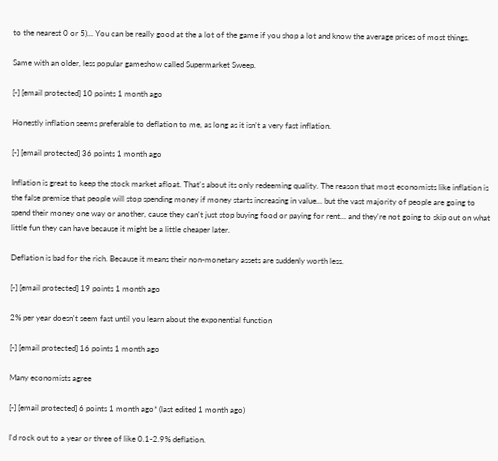to the nearest 0 or 5)... You can be really good at the a lot of the game if you shop a lot and know the average prices of most things.

Same with an older, less popular gameshow called Supermarket Sweep.

[-] [email protected] 10 points 1 month ago

Honestly inflation seems preferable to deflation to me, as long as it isn’t a very fast inflation.

[-] [email protected] 36 points 1 month ago

Inflation is great to keep the stock market afloat. That's about its only redeeming quality. The reason that most economists like inflation is the false premise that people will stop spending money if money starts increasing in value... but the vast majority of people are going to spend their money one way or another, cause they can't just stop buying food or paying for rent... and they're not going to skip out on what little fun they can have because it might be a little cheaper later.

Deflation is bad for the rich. Because it means their non-monetary assets are suddenly worth less.

[-] [email protected] 19 points 1 month ago

2% per year doesn't seem fast until you learn about the exponential function

[-] [email protected] 16 points 1 month ago

Many economists agree

[-] [email protected] 6 points 1 month ago* (last edited 1 month ago)

I'd rock out to a year or three of like 0.1-2.9% deflation.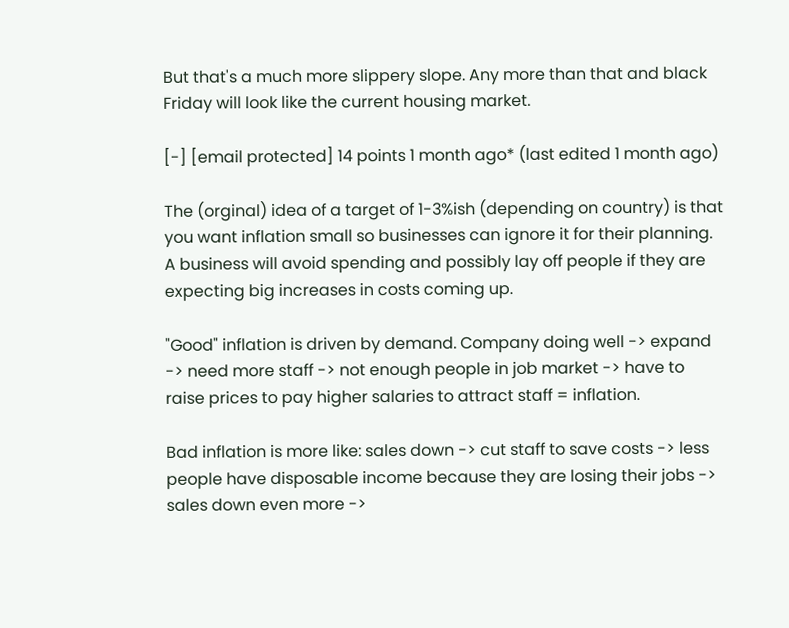But that's a much more slippery slope. Any more than that and black Friday will look like the current housing market.

[-] [email protected] 14 points 1 month ago* (last edited 1 month ago)

The (orginal) idea of a target of 1-3%ish (depending on country) is that you want inflation small so businesses can ignore it for their planning. A business will avoid spending and possibly lay off people if they are expecting big increases in costs coming up.

"Good" inflation is driven by demand. Company doing well -> expand -> need more staff -> not enough people in job market -> have to raise prices to pay higher salaries to attract staff = inflation.

Bad inflation is more like: sales down -> cut staff to save costs -> less people have disposable income because they are losing their jobs -> sales down even more ->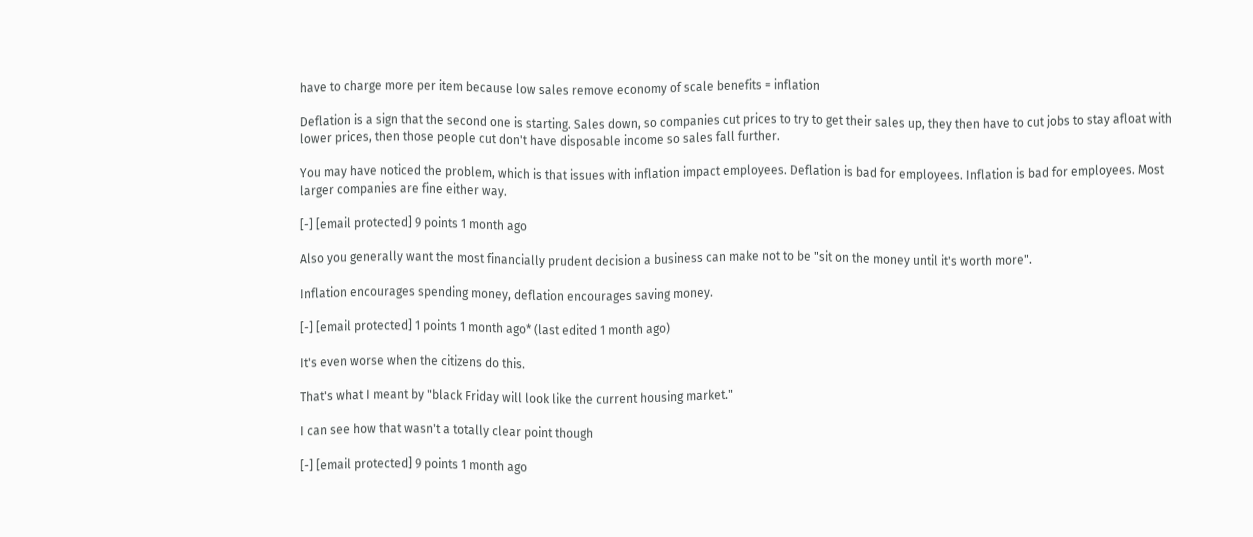have to charge more per item because low sales remove economy of scale benefits = inflation

Deflation is a sign that the second one is starting. Sales down, so companies cut prices to try to get their sales up, they then have to cut jobs to stay afloat with lower prices, then those people cut don't have disposable income so sales fall further.

You may have noticed the problem, which is that issues with inflation impact employees. Deflation is bad for employees. Inflation is bad for employees. Most larger companies are fine either way.

[-] [email protected] 9 points 1 month ago

Also you generally want the most financially prudent decision a business can make not to be "sit on the money until it's worth more".

Inflation encourages spending money, deflation encourages saving money.

[-] [email protected] 1 points 1 month ago* (last edited 1 month ago)

It's even worse when the citizens do this.

That's what I meant by "black Friday will look like the current housing market."

I can see how that wasn't a totally clear point though

[-] [email protected] 9 points 1 month ago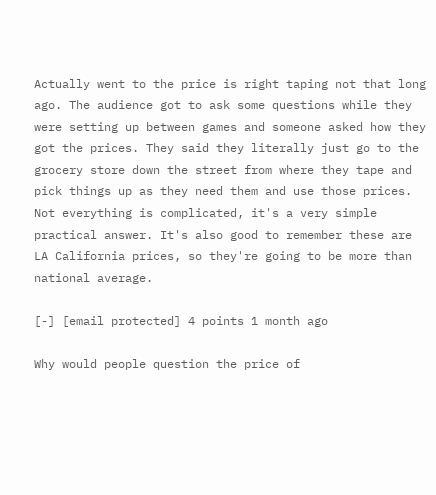Actually went to the price is right taping not that long ago. The audience got to ask some questions while they were setting up between games and someone asked how they got the prices. They said they literally just go to the grocery store down the street from where they tape and pick things up as they need them and use those prices. Not everything is complicated, it's a very simple practical answer. It's also good to remember these are LA California prices, so they're going to be more than national average.

[-] [email protected] 4 points 1 month ago

Why would people question the price of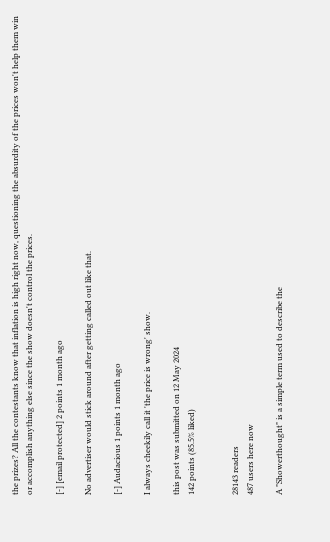the prizes? All the contestants know that inflation is high right now, questioning the absurdity of the prices won't help them win or accomplish anything else since the show doesn't control the prices.

[-] [email protected] 2 points 1 month ago

No advertiser would stick around after getting called out like that.

[-] Audacious 1 points 1 month ago

I always cheekily call it 'the price is wrong' show.

this post was submitted on 12 May 2024
142 points (85.5% liked)


28143 readers
487 users here now

A "Showerthought" is a simple term used to describe the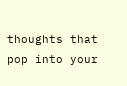thoughts that pop into your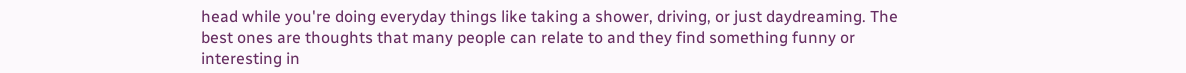head while you're doing everyday things like taking a shower, driving, or just daydreaming. The best ones are thoughts that many people can relate to and they find something funny or interesting in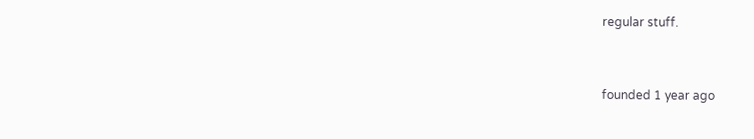regular stuff.


founded 1 year ago